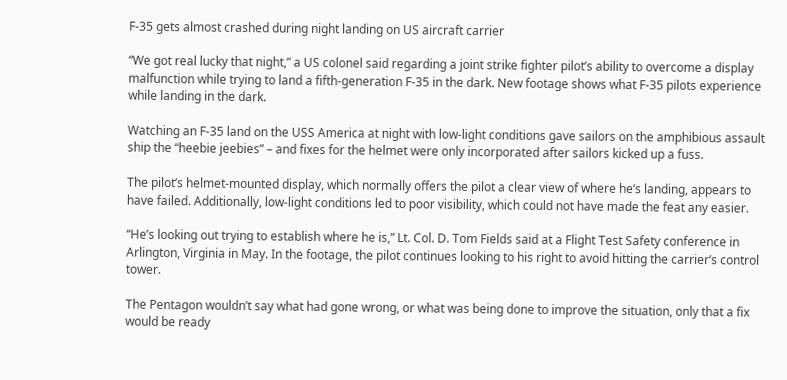F-35 gets almost crashed during night landing on US aircraft carrier

“We got real lucky that night,” a US colonel said regarding a joint strike fighter pilot’s ability to overcome a display malfunction while trying to land a fifth-generation F-35 in the dark. New footage shows what F-35 pilots experience while landing in the dark.

Watching an F-35 land on the USS America at night with low-light conditions gave sailors on the amphibious assault ship the “heebie jeebies” – and fixes for the helmet were only incorporated after sailors kicked up a fuss.

The pilot’s helmet-mounted display, which normally offers the pilot a clear view of where he’s landing, appears to have failed. Additionally, low-light conditions led to poor visibility, which could not have made the feat any easier.

“He’s looking out trying to establish where he is,” Lt. Col. D. Tom Fields said at a Flight Test Safety conference in Arlington, Virginia in May. In the footage, the pilot continues looking to his right to avoid hitting the carrier’s control tower.

The Pentagon wouldn’t say what had gone wrong, or what was being done to improve the situation, only that a fix would be ready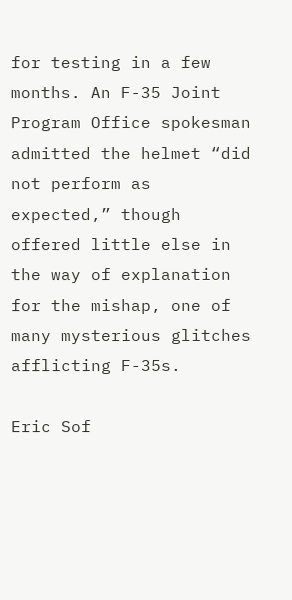for testing in a few months. An F-35 Joint Program Office spokesman admitted the helmet “did not perform as expected,” though offered little else in the way of explanation for the mishap, one of many mysterious glitches afflicting F-35s.

Eric Sof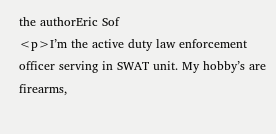the authorEric Sof
<p>I’m the active duty law enforcement officer serving in SWAT unit. My hobby’s are firearms,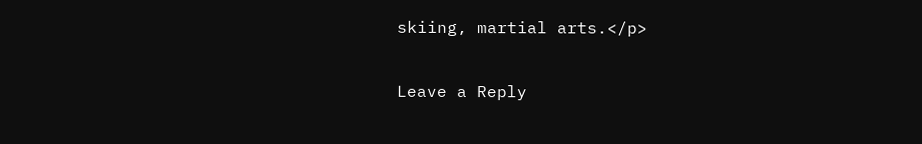skiing, martial arts.</p>

Leave a Reply